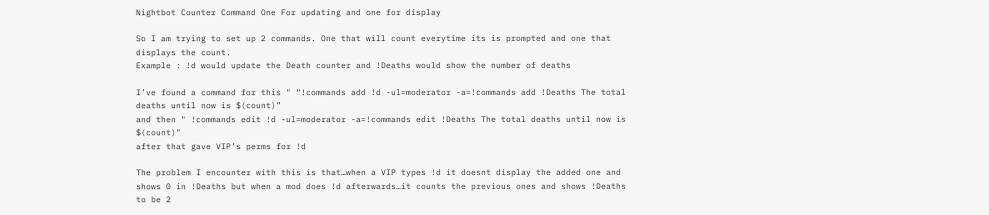Nightbot Counter Command One For updating and one for display

So I am trying to set up 2 commands. One that will count everytime its is prompted and one that displays the count.
Example : !d would update the Death counter and !Deaths would show the number of deaths

I’ve found a command for this " “!commands add !d -ul=moderator -a=!commands add !Deaths The total deaths until now is $(count)”
and then " !commands edit !d -ul=moderator -a=!commands edit !Deaths The total deaths until now is $(count)"
after that gave VIP’s perms for !d

The problem I encounter with this is that…when a VIP types !d it doesnt display the added one and shows 0 in !Deaths but when a mod does !d afterwards…it counts the previous ones and shows !Deaths to be 2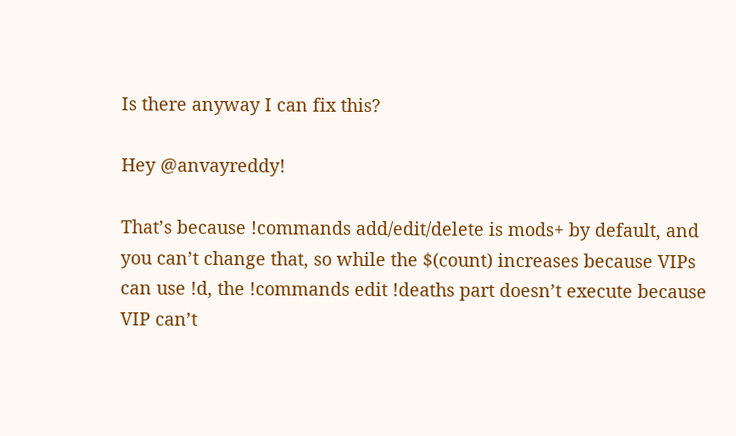Is there anyway I can fix this?

Hey @anvayreddy!

That’s because !commands add/edit/delete is mods+ by default, and you can’t change that, so while the $(count) increases because VIPs can use !d, the !commands edit !deaths part doesn’t execute because VIP can’t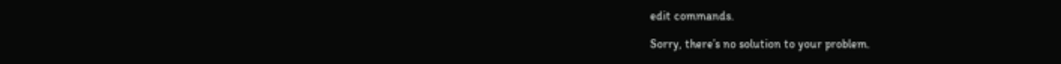edit commands.

Sorry, there’s no solution to your problem.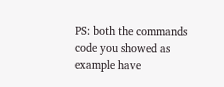PS: both the commands code you showed as example have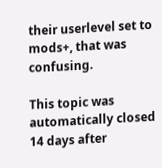their userlevel set to mods+, that was confusing.

This topic was automatically closed 14 days after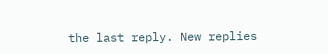the last reply. New replies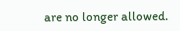are no longer allowed.